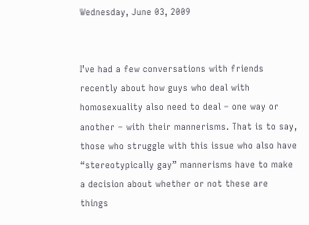Wednesday, June 03, 2009


I’ve had a few conversations with friends recently about how guys who deal with homosexuality also need to deal – one way or another – with their mannerisms. That is to say, those who struggle with this issue who also have “stereotypically gay” mannerisms have to make a decision about whether or not these are things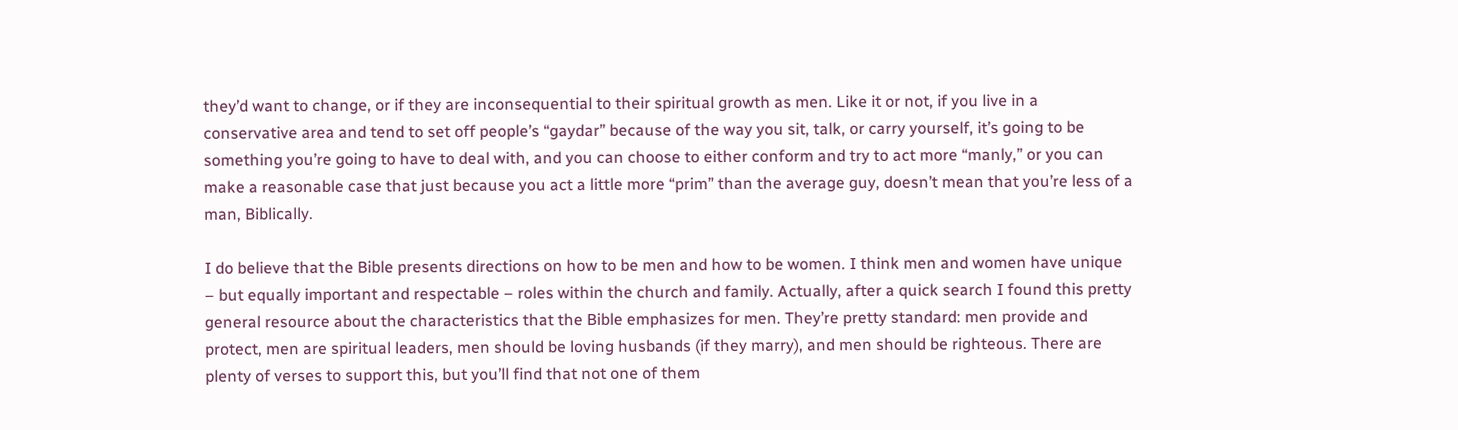they’d want to change, or if they are inconsequential to their spiritual growth as men. Like it or not, if you live in a conservative area and tend to set off people’s “gaydar” because of the way you sit, talk, or carry yourself, it’s going to be something you’re going to have to deal with, and you can choose to either conform and try to act more “manly,” or you can make a reasonable case that just because you act a little more “prim” than the average guy, doesn’t mean that you’re less of a man, Biblically.

I do believe that the Bible presents directions on how to be men and how to be women. I think men and women have unique – but equally important and respectable – roles within the church and family. Actually, after a quick search I found this pretty general resource about the characteristics that the Bible emphasizes for men. They’re pretty standard: men provide and protect, men are spiritual leaders, men should be loving husbands (if they marry), and men should be righteous. There are plenty of verses to support this, but you’ll find that not one of them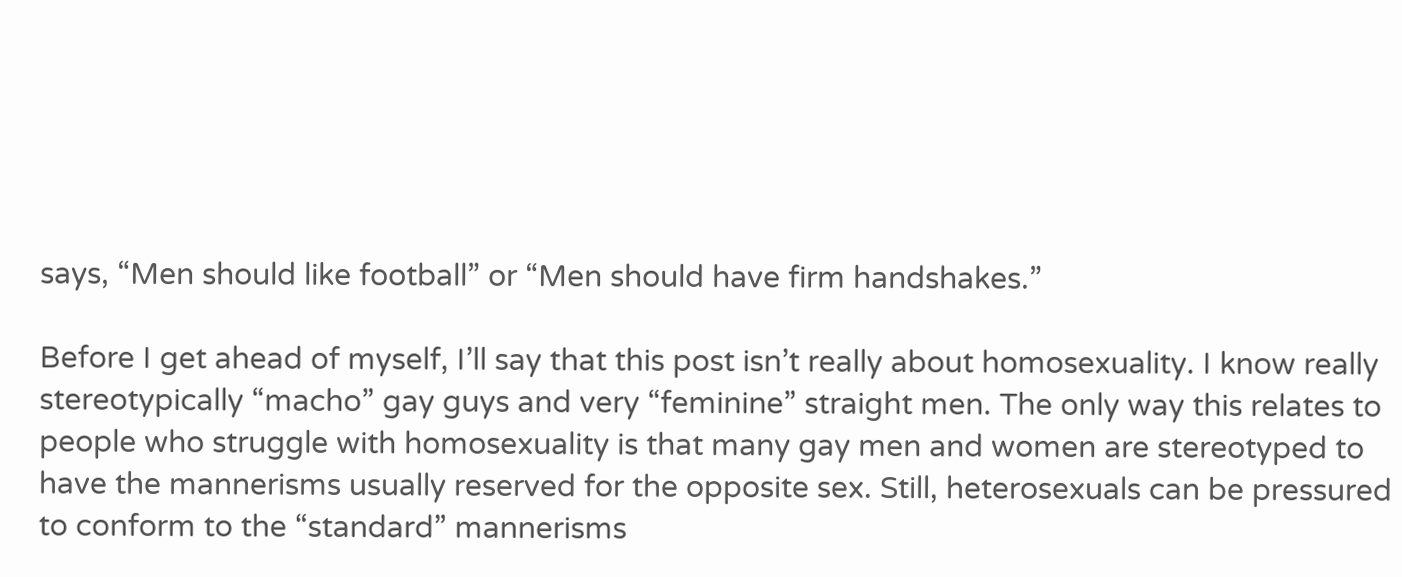says, “Men should like football” or “Men should have firm handshakes.”

Before I get ahead of myself, I’ll say that this post isn’t really about homosexuality. I know really stereotypically “macho” gay guys and very “feminine” straight men. The only way this relates to people who struggle with homosexuality is that many gay men and women are stereotyped to have the mannerisms usually reserved for the opposite sex. Still, heterosexuals can be pressured to conform to the “standard” mannerisms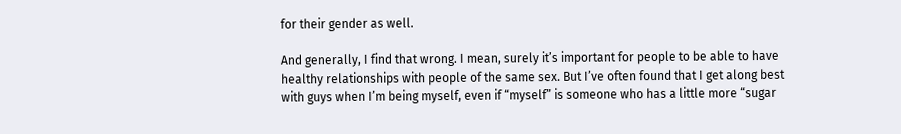for their gender as well.

And generally, I find that wrong. I mean, surely it’s important for people to be able to have healthy relationships with people of the same sex. But I’ve often found that I get along best with guys when I’m being myself, even if “myself” is someone who has a little more “sugar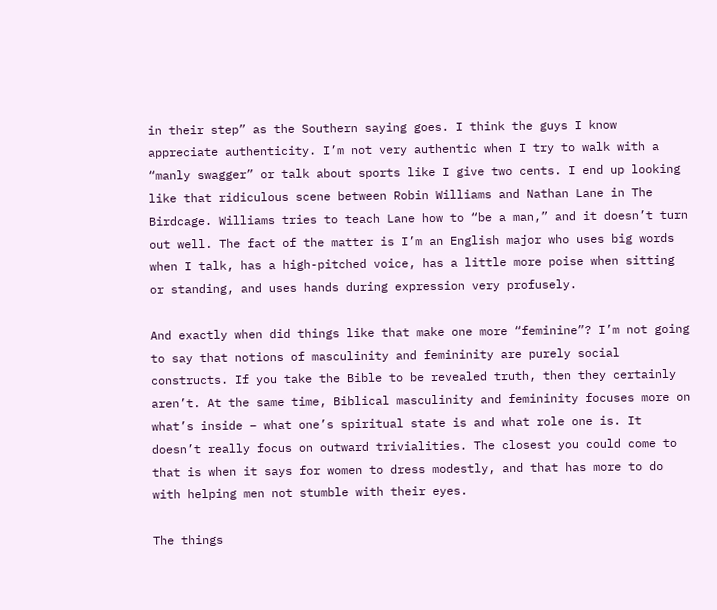in their step” as the Southern saying goes. I think the guys I know appreciate authenticity. I’m not very authentic when I try to walk with a “manly swagger” or talk about sports like I give two cents. I end up looking like that ridiculous scene between Robin Williams and Nathan Lane in The Birdcage. Williams tries to teach Lane how to “be a man,” and it doesn’t turn out well. The fact of the matter is I’m an English major who uses big words when I talk, has a high-pitched voice, has a little more poise when sitting or standing, and uses hands during expression very profusely.

And exactly when did things like that make one more “feminine”? I’m not going to say that notions of masculinity and femininity are purely social constructs. If you take the Bible to be revealed truth, then they certainly aren’t. At the same time, Biblical masculinity and femininity focuses more on what’s inside – what one’s spiritual state is and what role one is. It doesn’t really focus on outward trivialities. The closest you could come to that is when it says for women to dress modestly, and that has more to do with helping men not stumble with their eyes.

The things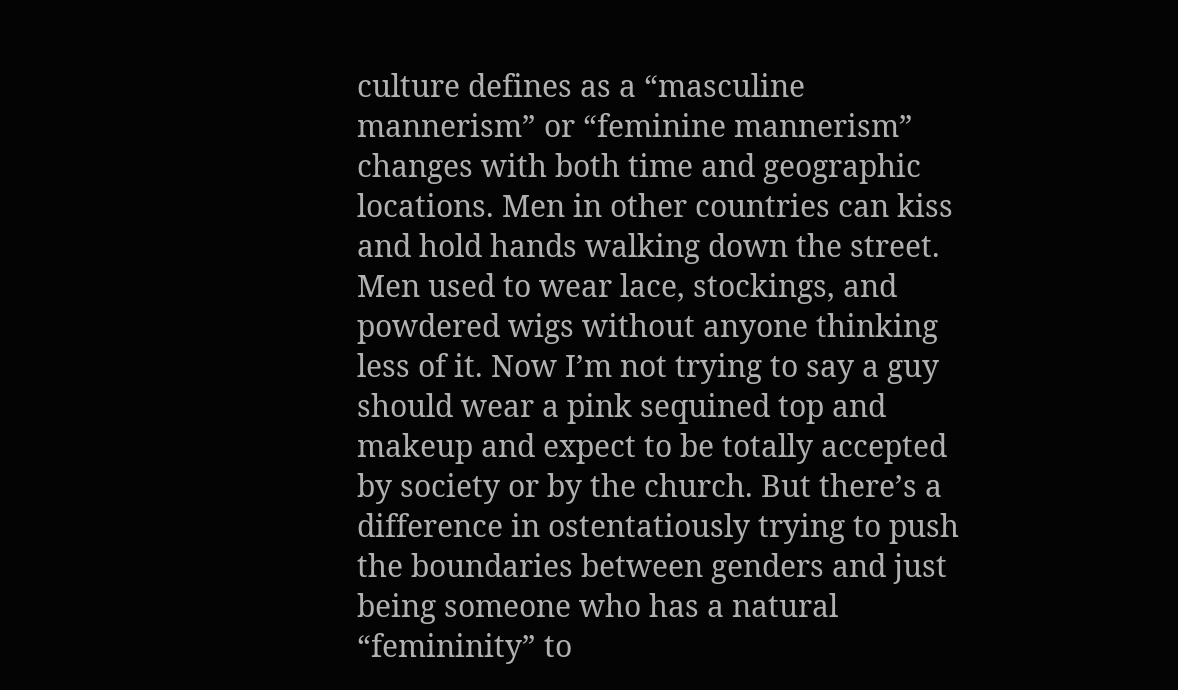culture defines as a “masculine mannerism” or “feminine mannerism” changes with both time and geographic locations. Men in other countries can kiss and hold hands walking down the street. Men used to wear lace, stockings, and powdered wigs without anyone thinking less of it. Now I’m not trying to say a guy should wear a pink sequined top and makeup and expect to be totally accepted by society or by the church. But there’s a difference in ostentatiously trying to push the boundaries between genders and just being someone who has a natural “femininity” to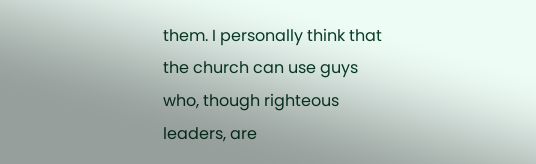them. I personally think that the church can use guys who, though righteous leaders, are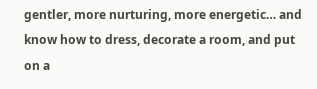gentler, more nurturing, more energetic… and know how to dress, decorate a room, and put on a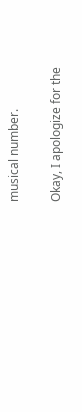musical number.

Okay, I apologize for the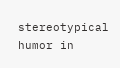stereotypical humor in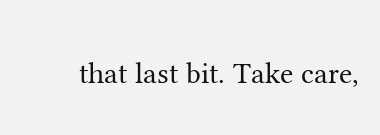that last bit. Take care,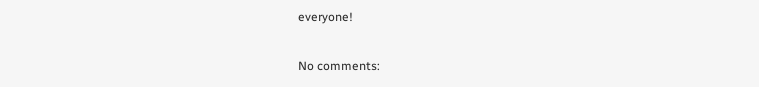everyone!

No comments: